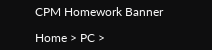CPM Homework Banner

Home > PC >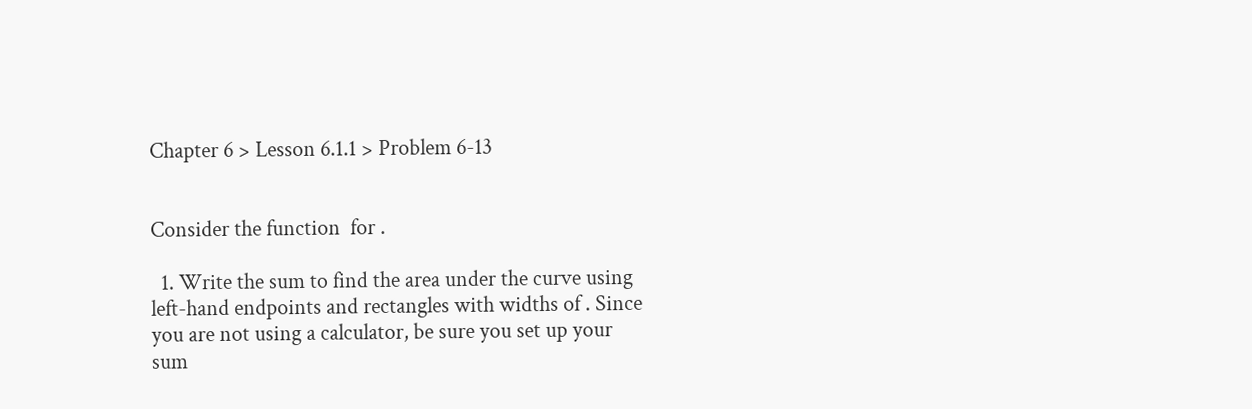Chapter 6 > Lesson 6.1.1 > Problem 6-13


Consider the function  for .

  1. Write the sum to find the area under the curve using left-hand endpoints and rectangles with widths of . Since you are not using a calculator, be sure you set up your sum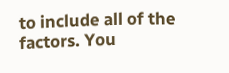to include all of the factors. You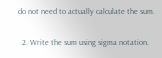do not need to actually calculate the sum.

  2. Write the sum using sigma notation.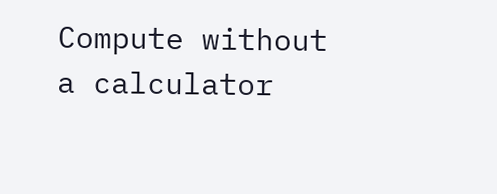Compute without a calculator